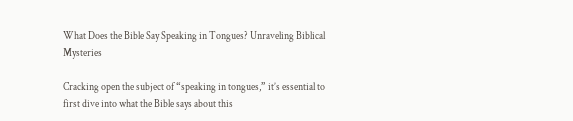What Does the Bible Say Speaking in Tongues? Unraveling Biblical Mysteries

Cracking open the subject of “speaking in tongues,” it’s essential to first dive into what the Bible says about this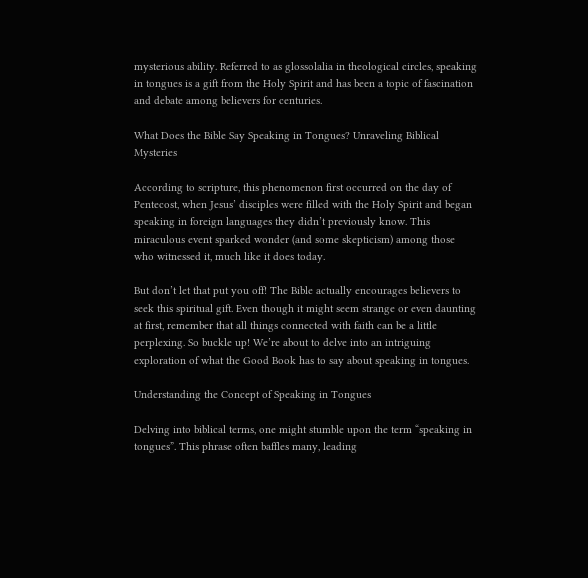mysterious ability. Referred to as glossolalia in theological circles, speaking in tongues is a gift from the Holy Spirit and has been a topic of fascination and debate among believers for centuries.

What Does the Bible Say Speaking in Tongues? Unraveling Biblical Mysteries

According to scripture, this phenomenon first occurred on the day of Pentecost, when Jesus’ disciples were filled with the Holy Spirit and began speaking in foreign languages they didn’t previously know. This miraculous event sparked wonder (and some skepticism) among those who witnessed it, much like it does today.

But don’t let that put you off! The Bible actually encourages believers to seek this spiritual gift. Even though it might seem strange or even daunting at first, remember that all things connected with faith can be a little perplexing. So buckle up! We’re about to delve into an intriguing exploration of what the Good Book has to say about speaking in tongues.

Understanding the Concept of Speaking in Tongues

Delving into biblical terms, one might stumble upon the term “speaking in tongues”. This phrase often baffles many, leading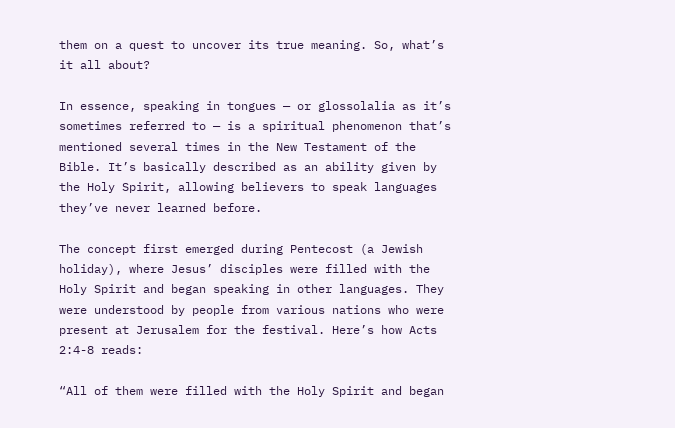them on a quest to uncover its true meaning. So, what’s it all about?

In essence, speaking in tongues — or glossolalia as it’s sometimes referred to — is a spiritual phenomenon that’s mentioned several times in the New Testament of the Bible. It’s basically described as an ability given by the Holy Spirit, allowing believers to speak languages they’ve never learned before.

The concept first emerged during Pentecost (a Jewish holiday), where Jesus’ disciples were filled with the Holy Spirit and began speaking in other languages. They were understood by people from various nations who were present at Jerusalem for the festival. Here’s how Acts 2:4-8 reads:

“All of them were filled with the Holy Spirit and began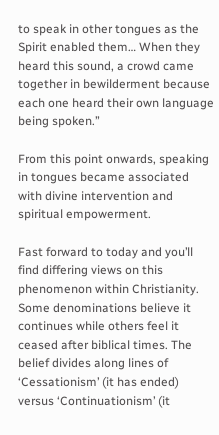to speak in other tongues as the Spirit enabled them… When they heard this sound, a crowd came together in bewilderment because each one heard their own language being spoken.”

From this point onwards, speaking in tongues became associated with divine intervention and spiritual empowerment.

Fast forward to today and you’ll find differing views on this phenomenon within Christianity. Some denominations believe it continues while others feel it ceased after biblical times. The belief divides along lines of ‘Cessationism’ (it has ended) versus ‘Continuationism’ (it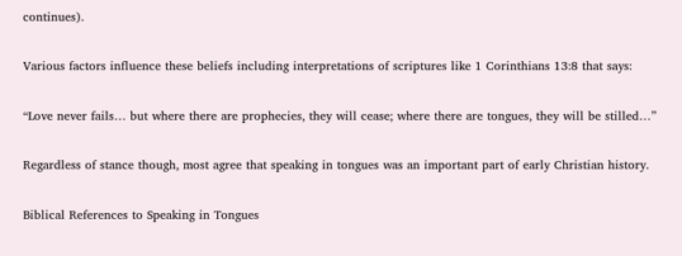continues).

Various factors influence these beliefs including interpretations of scriptures like 1 Corinthians 13:8 that says:

“Love never fails… but where there are prophecies, they will cease; where there are tongues, they will be stilled…”

Regardless of stance though, most agree that speaking in tongues was an important part of early Christian history.

Biblical References to Speaking in Tongues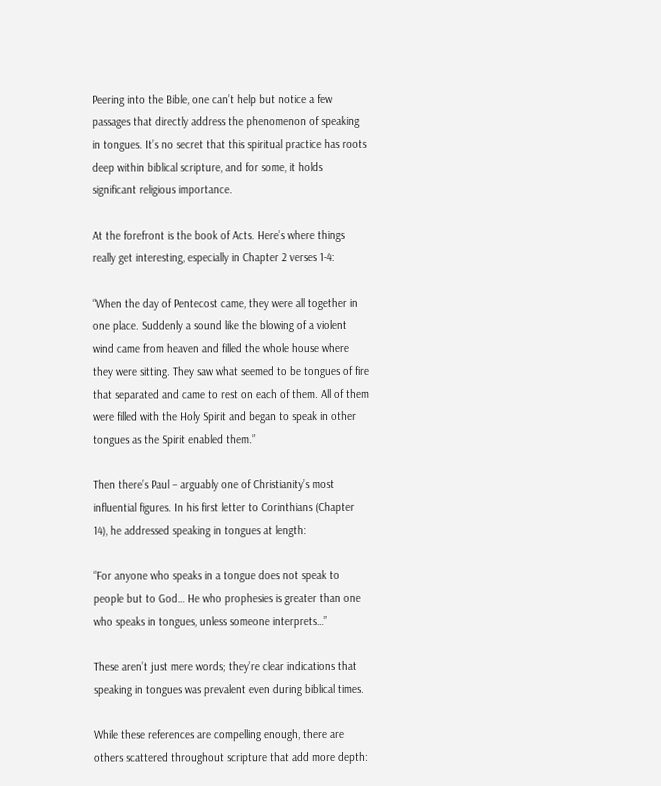Peering into the Bible, one can’t help but notice a few passages that directly address the phenomenon of speaking in tongues. It’s no secret that this spiritual practice has roots deep within biblical scripture, and for some, it holds significant religious importance.

At the forefront is the book of Acts. Here’s where things really get interesting, especially in Chapter 2 verses 1-4:

“When the day of Pentecost came, they were all together in one place. Suddenly a sound like the blowing of a violent wind came from heaven and filled the whole house where they were sitting. They saw what seemed to be tongues of fire that separated and came to rest on each of them. All of them were filled with the Holy Spirit and began to speak in other tongues as the Spirit enabled them.”

Then there’s Paul – arguably one of Christianity’s most influential figures. In his first letter to Corinthians (Chapter 14), he addressed speaking in tongues at length:

“For anyone who speaks in a tongue does not speak to people but to God… He who prophesies is greater than one who speaks in tongues, unless someone interprets…”

These aren’t just mere words; they’re clear indications that speaking in tongues was prevalent even during biblical times.

While these references are compelling enough, there are others scattered throughout scripture that add more depth: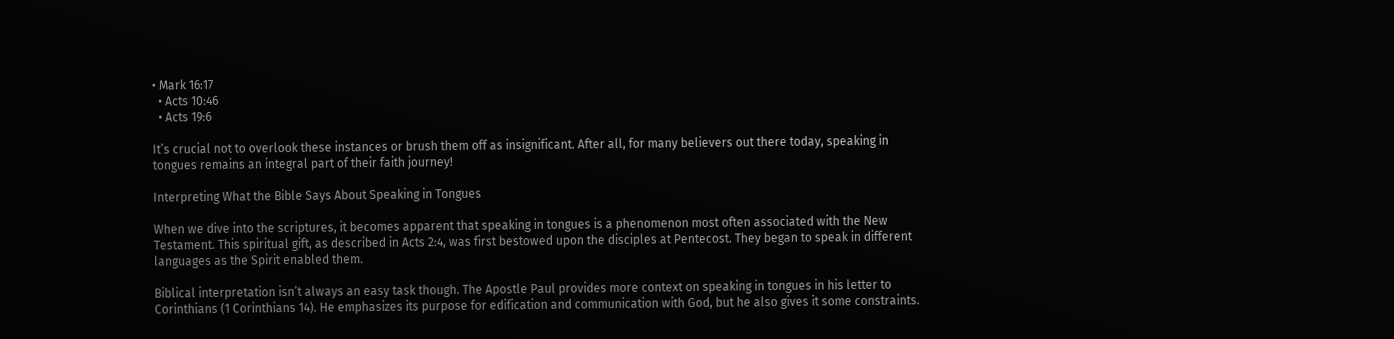• Mark 16:17
  • Acts 10:46
  • Acts 19:6

It’s crucial not to overlook these instances or brush them off as insignificant. After all, for many believers out there today, speaking in tongues remains an integral part of their faith journey!

Interpreting What the Bible Says About Speaking in Tongues

When we dive into the scriptures, it becomes apparent that speaking in tongues is a phenomenon most often associated with the New Testament. This spiritual gift, as described in Acts 2:4, was first bestowed upon the disciples at Pentecost. They began to speak in different languages as the Spirit enabled them.

Biblical interpretation isn’t always an easy task though. The Apostle Paul provides more context on speaking in tongues in his letter to Corinthians (1 Corinthians 14). He emphasizes its purpose for edification and communication with God, but he also gives it some constraints.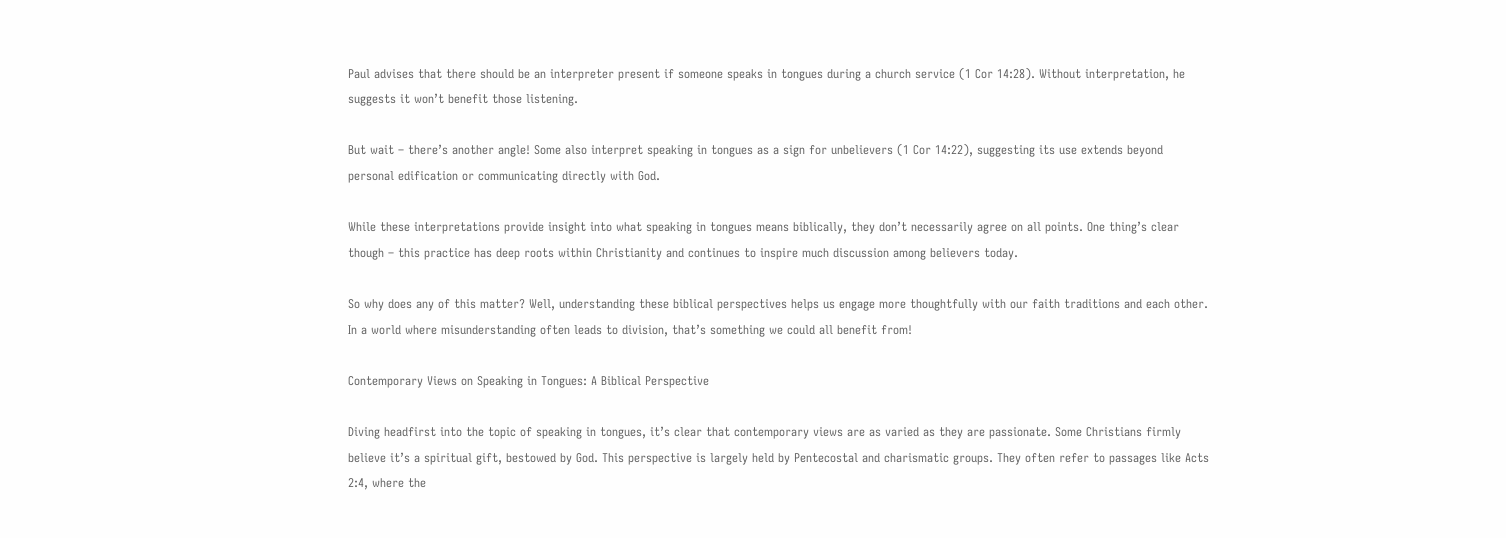Paul advises that there should be an interpreter present if someone speaks in tongues during a church service (1 Cor 14:28). Without interpretation, he suggests it won’t benefit those listening.

But wait – there’s another angle! Some also interpret speaking in tongues as a sign for unbelievers (1 Cor 14:22), suggesting its use extends beyond personal edification or communicating directly with God.

While these interpretations provide insight into what speaking in tongues means biblically, they don’t necessarily agree on all points. One thing’s clear though – this practice has deep roots within Christianity and continues to inspire much discussion among believers today.

So why does any of this matter? Well, understanding these biblical perspectives helps us engage more thoughtfully with our faith traditions and each other. In a world where misunderstanding often leads to division, that’s something we could all benefit from!

Contemporary Views on Speaking in Tongues: A Biblical Perspective

Diving headfirst into the topic of speaking in tongues, it’s clear that contemporary views are as varied as they are passionate. Some Christians firmly believe it’s a spiritual gift, bestowed by God. This perspective is largely held by Pentecostal and charismatic groups. They often refer to passages like Acts 2:4, where the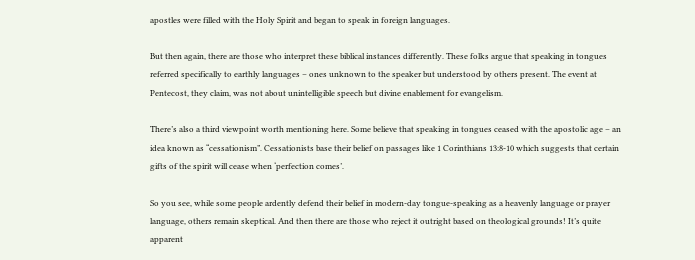apostles were filled with the Holy Spirit and began to speak in foreign languages.

But then again, there are those who interpret these biblical instances differently. These folks argue that speaking in tongues referred specifically to earthly languages – ones unknown to the speaker but understood by others present. The event at Pentecost, they claim, was not about unintelligible speech but divine enablement for evangelism.

There’s also a third viewpoint worth mentioning here. Some believe that speaking in tongues ceased with the apostolic age – an idea known as “cessationism”. Cessationists base their belief on passages like 1 Corinthians 13:8-10 which suggests that certain gifts of the spirit will cease when ‘perfection comes’.

So you see, while some people ardently defend their belief in modern-day tongue-speaking as a heavenly language or prayer language, others remain skeptical. And then there are those who reject it outright based on theological grounds! It’s quite apparent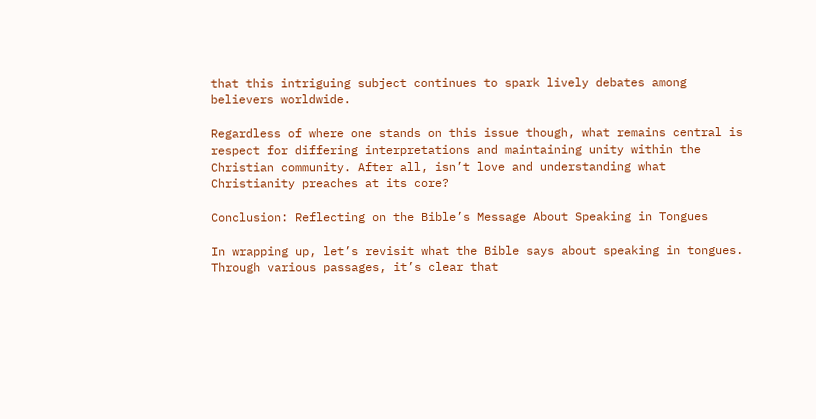that this intriguing subject continues to spark lively debates among believers worldwide.

Regardless of where one stands on this issue though, what remains central is respect for differing interpretations and maintaining unity within the Christian community. After all, isn’t love and understanding what Christianity preaches at its core?

Conclusion: Reflecting on the Bible’s Message About Speaking in Tongues

In wrapping up, let’s revisit what the Bible says about speaking in tongues. Through various passages, it’s clear that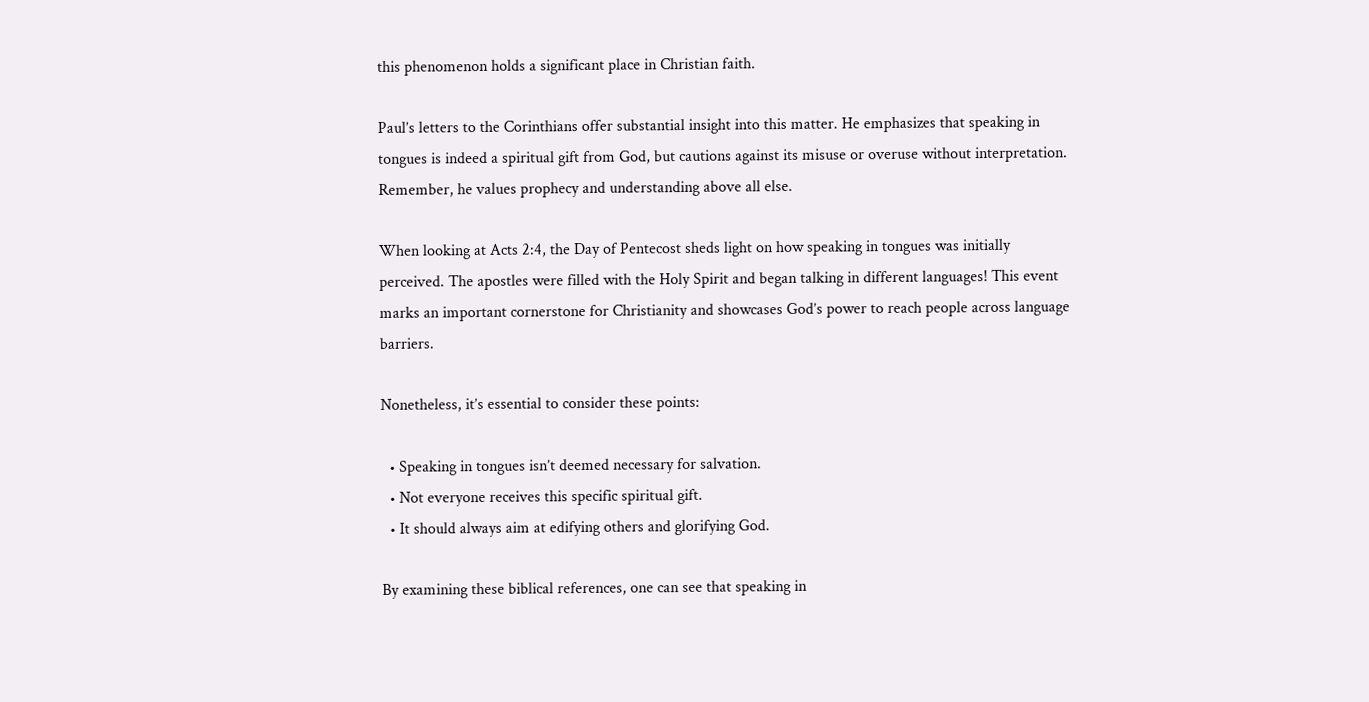this phenomenon holds a significant place in Christian faith.

Paul’s letters to the Corinthians offer substantial insight into this matter. He emphasizes that speaking in tongues is indeed a spiritual gift from God, but cautions against its misuse or overuse without interpretation. Remember, he values prophecy and understanding above all else.

When looking at Acts 2:4, the Day of Pentecost sheds light on how speaking in tongues was initially perceived. The apostles were filled with the Holy Spirit and began talking in different languages! This event marks an important cornerstone for Christianity and showcases God’s power to reach people across language barriers.

Nonetheless, it’s essential to consider these points:

  • Speaking in tongues isn’t deemed necessary for salvation.
  • Not everyone receives this specific spiritual gift.
  • It should always aim at edifying others and glorifying God.

By examining these biblical references, one can see that speaking in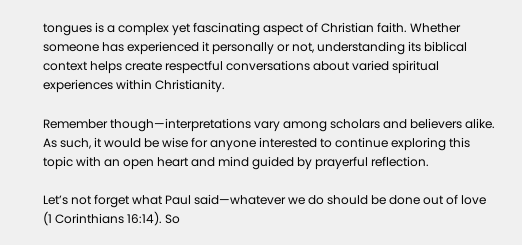tongues is a complex yet fascinating aspect of Christian faith. Whether someone has experienced it personally or not, understanding its biblical context helps create respectful conversations about varied spiritual experiences within Christianity.

Remember though—interpretations vary among scholars and believers alike. As such, it would be wise for anyone interested to continue exploring this topic with an open heart and mind guided by prayerful reflection.

Let’s not forget what Paul said—whatever we do should be done out of love (1 Corinthians 16:14). So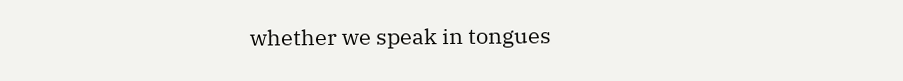whether we speak in tongues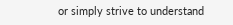or simply strive to understand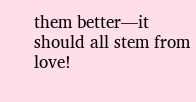them better—it should all stem from love!